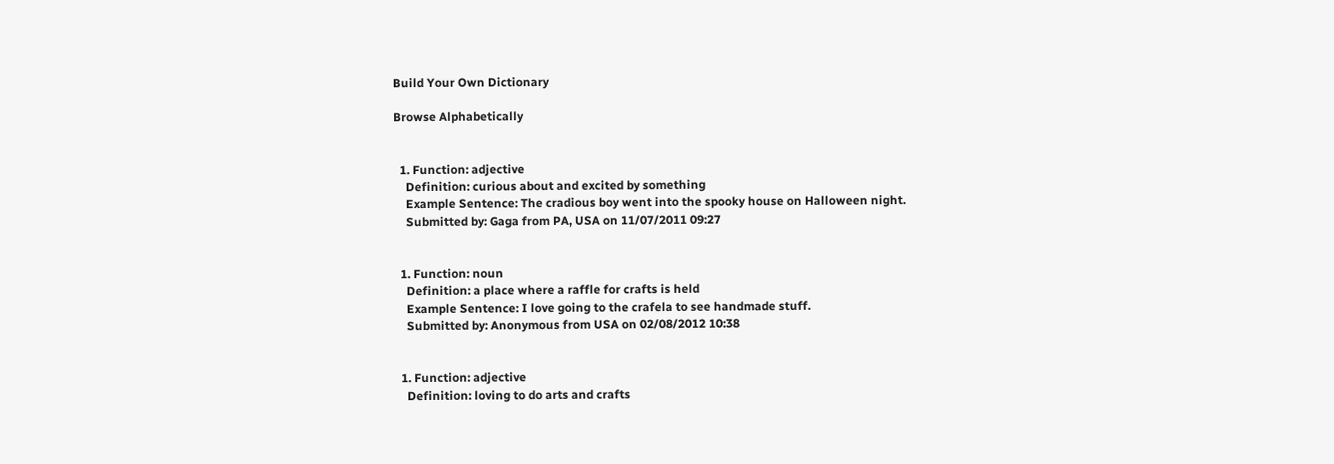Build Your Own Dictionary

Browse Alphabetically


  1. Function: adjective
    Definition: curious about and excited by something
    Example Sentence: The cradious boy went into the spooky house on Halloween night.
    Submitted by: Gaga from PA, USA on 11/07/2011 09:27


  1. Function: noun
    Definition: a place where a raffle for crafts is held
    Example Sentence: I love going to the crafela to see handmade stuff.
    Submitted by: Anonymous from USA on 02/08/2012 10:38


  1. Function: adjective
    Definition: loving to do arts and crafts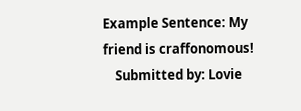Example Sentence: My friend is craffonomous!
    Submitted by: Lovie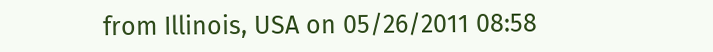from Illinois, USA on 05/26/2011 08:58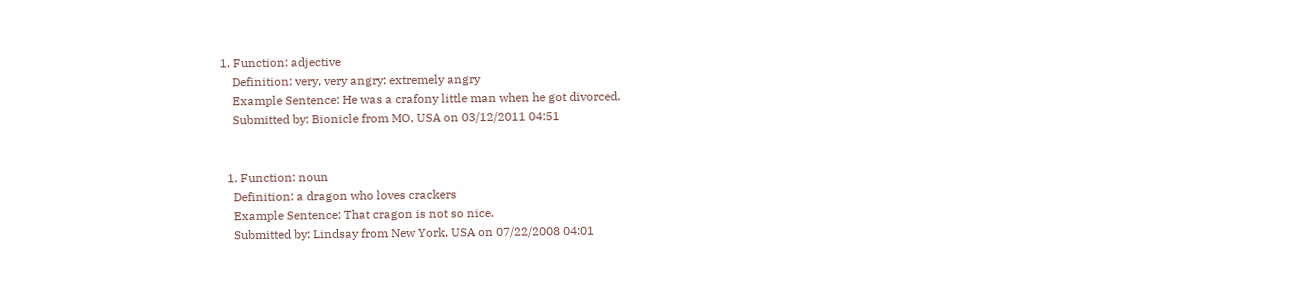1. Function: adjective
    Definition: very, very angry: extremely angry
    Example Sentence: He was a crafony little man when he got divorced.
    Submitted by: Bionicle from MO, USA on 03/12/2011 04:51


  1. Function: noun
    Definition: a dragon who loves crackers
    Example Sentence: That cragon is not so nice.
    Submitted by: Lindsay from New York, USA on 07/22/2008 04:01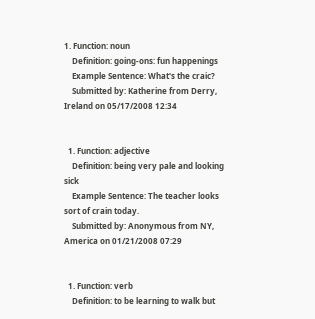1. Function: noun
    Definition: going-ons: fun happenings
    Example Sentence: What's the craic?
    Submitted by: Katherine from Derry, Ireland on 05/17/2008 12:34


  1. Function: adjective
    Definition: being very pale and looking sick
    Example Sentence: The teacher looks sort of crain today.
    Submitted by: Anonymous from NY, America on 01/21/2008 07:29


  1. Function: verb
    Definition: to be learning to walk but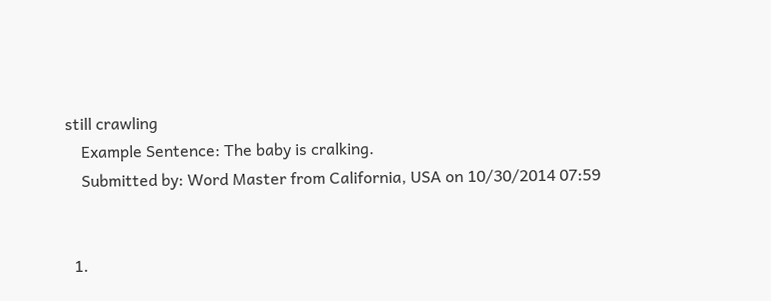still crawling
    Example Sentence: The baby is cralking.
    Submitted by: Word Master from California, USA on 10/30/2014 07:59


  1.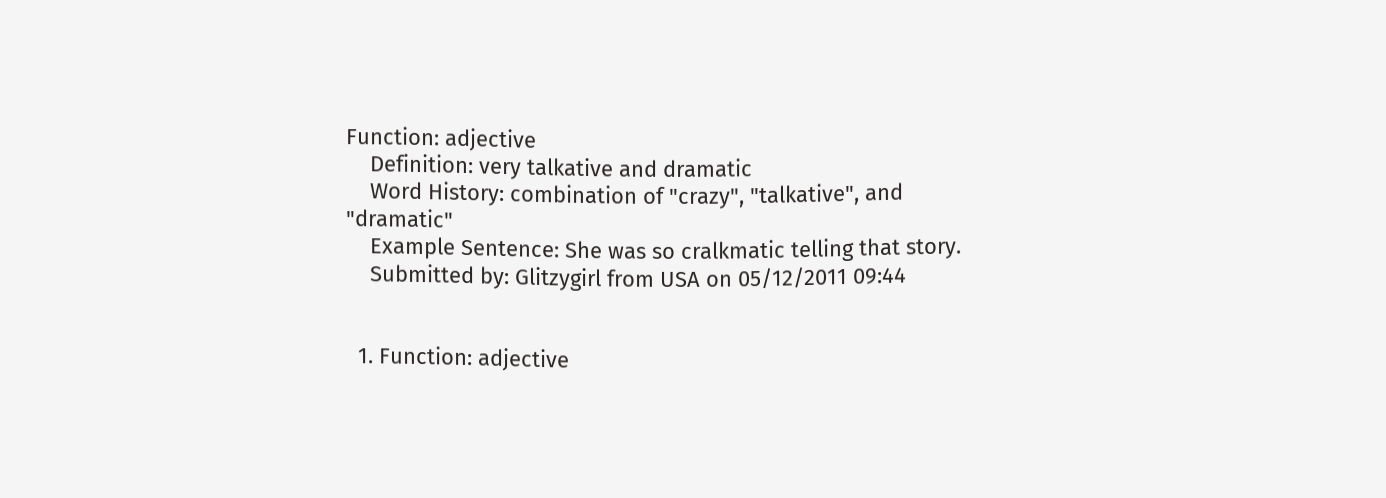Function: adjective
    Definition: very talkative and dramatic
    Word History: combination of "crazy", "talkative", and "dramatic"
    Example Sentence: She was so cralkmatic telling that story.
    Submitted by: Glitzygirl from USA on 05/12/2011 09:44


  1. Function: adjective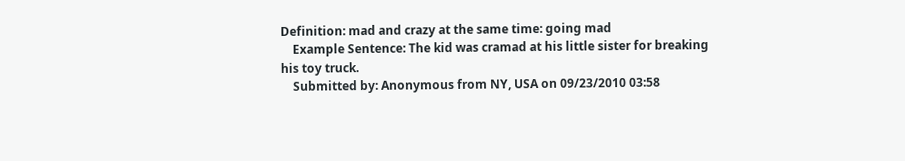Definition: mad and crazy at the same time: going mad
    Example Sentence: The kid was cramad at his little sister for breaking his toy truck.
    Submitted by: Anonymous from NY, USA on 09/23/2010 03:58